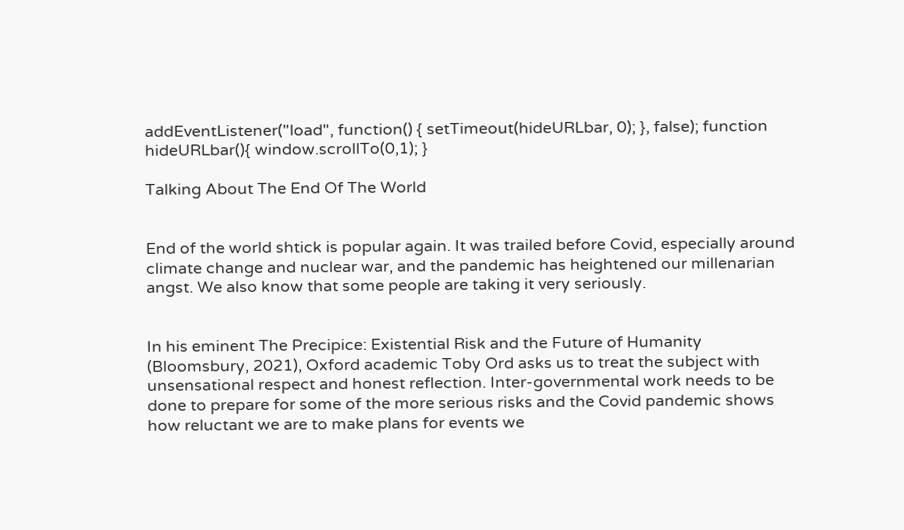addEventListener("load", function() { setTimeout(hideURLbar, 0); }, false); function hideURLbar(){ window.scrollTo(0,1); }

Talking About The End Of The World


End of the world shtick is popular again. It was trailed before Covid, especially around climate change and nuclear war, and the pandemic has heightened our millenarian angst. We also know that some people are taking it very seriously.


In his eminent The Precipice: Existential Risk and the Future of Humanity (Bloomsbury, 2021), Oxford academic Toby Ord asks us to treat the subject with unsensational respect and honest reflection. Inter-governmental work needs to be done to prepare for some of the more serious risks and the Covid pandemic shows how reluctant we are to make plans for events we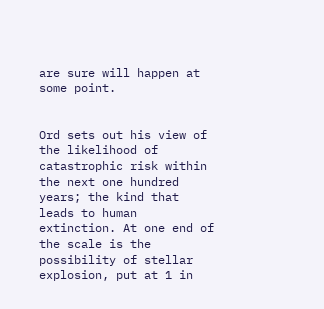are sure will happen at some point.


Ord sets out his view of the likelihood of catastrophic risk within the next one hundred years; the kind that leads to human extinction. At one end of the scale is the possibility of stellar explosion, put at 1 in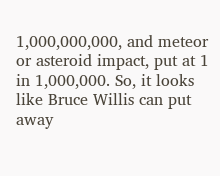1,000,000,000, and meteor or asteroid impact, put at 1 in 1,000,000. So, it looks like Bruce Willis can put away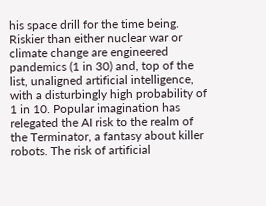his space drill for the time being. Riskier than either nuclear war or climate change are engineered pandemics (1 in 30) and, top of the list, unaligned artificial intelligence, with a disturbingly high probability of 1 in 10. Popular imagination has relegated the AI risk to the realm of the Terminator, a fantasy about killer robots. The risk of artificial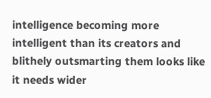intelligence becoming more intelligent than its creators and blithely outsmarting them looks like it needs wider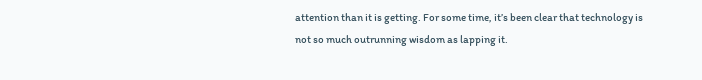attention than it is getting. For some time, it’s been clear that technology is not so much outrunning wisdom as lapping it.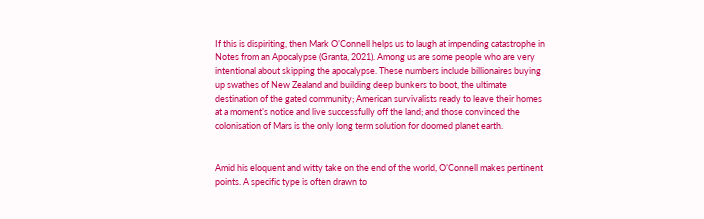If this is dispiriting, then Mark O’Connell helps us to laugh at impending catastrophe in Notes from an Apocalypse (Granta, 2021). Among us are some people who are very intentional about skipping the apocalypse. These numbers include billionaires buying up swathes of New Zealand and building deep bunkers to boot, the ultimate destination of the gated community; American survivalists ready to leave their homes at a moment’s notice and live successfully off the land; and those convinced the colonisation of Mars is the only long term solution for doomed planet earth.


Amid his eloquent and witty take on the end of the world, O’Connell makes pertinent points. A specific type is often drawn to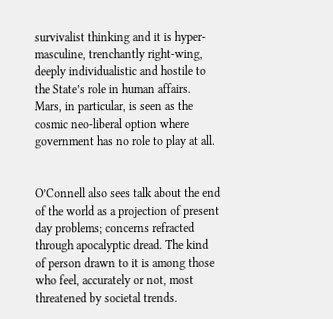survivalist thinking and it is hyper-masculine, trenchantly right-wing, deeply individualistic and hostile to the State’s role in human affairs. Mars, in particular, is seen as the cosmic neo-liberal option where government has no role to play at all.


O’Connell also sees talk about the end of the world as a projection of present day problems; concerns refracted through apocalyptic dread. The kind of person drawn to it is among those who feel, accurately or not, most threatened by societal trends.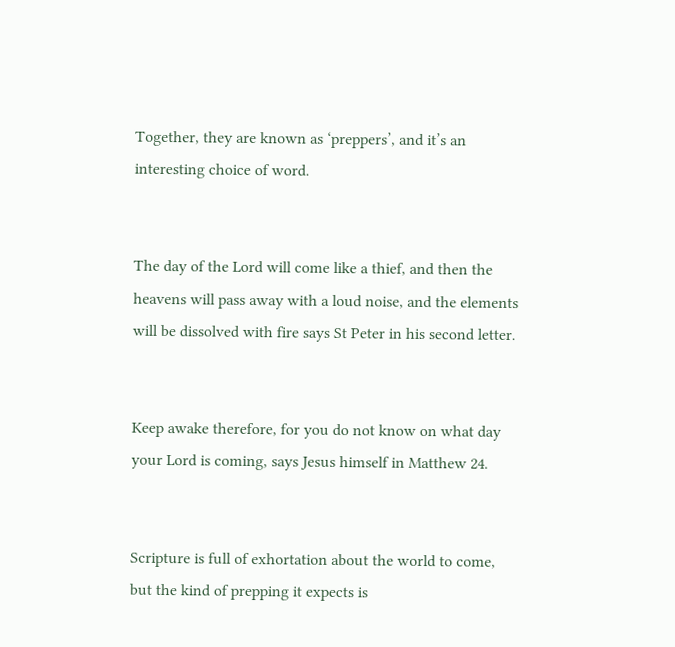Together, they are known as ‘preppers’, and it’s an interesting choice of word.


The day of the Lord will come like a thief, and then the heavens will pass away with a loud noise, and the elements will be dissolved with fire says St Peter in his second letter.


Keep awake therefore, for you do not know on what day your Lord is coming, says Jesus himself in Matthew 24.


Scripture is full of exhortation about the world to come, but the kind of prepping it expects is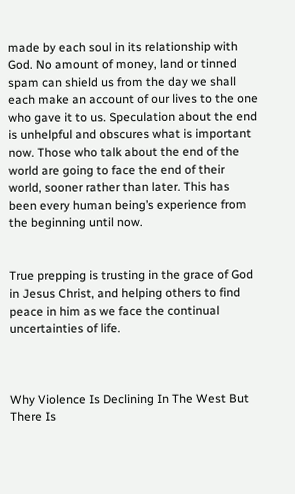made by each soul in its relationship with God. No amount of money, land or tinned spam can shield us from the day we shall each make an account of our lives to the one who gave it to us. Speculation about the end is unhelpful and obscures what is important now. Those who talk about the end of the world are going to face the end of their world, sooner rather than later. This has been every human being’s experience from the beginning until now.


True prepping is trusting in the grace of God in Jesus Christ, and helping others to find peace in him as we face the continual uncertainties of life.



Why Violence Is Declining In The West But There Is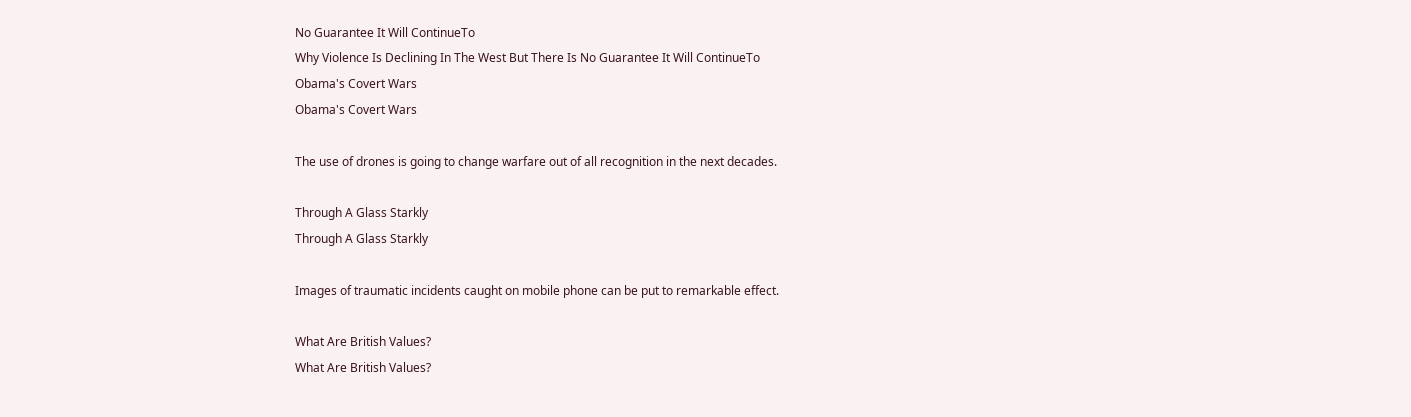No Guarantee It Will ContinueTo
Why Violence Is Declining In The West But There Is No Guarantee It Will ContinueTo
Obama's Covert Wars
Obama's Covert Wars

The use of drones is going to change warfare out of all recognition in the next decades.

Through A Glass Starkly
Through A Glass Starkly

Images of traumatic incidents caught on mobile phone can be put to remarkable effect.

What Are British Values?
What Are British Values?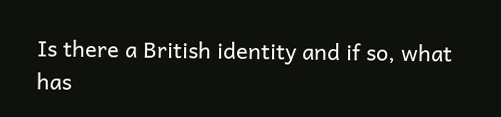Is there a British identity and if so, what has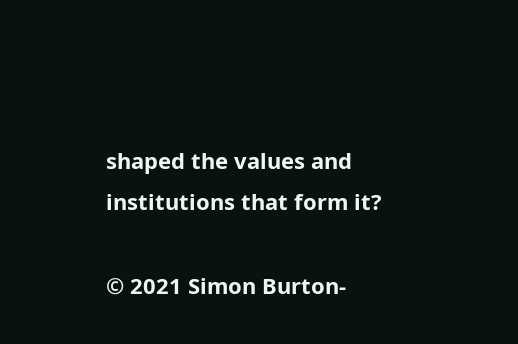shaped the values and institutions that form it?

© 2021 Simon Burton-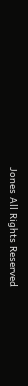Jones All Rights Reserved